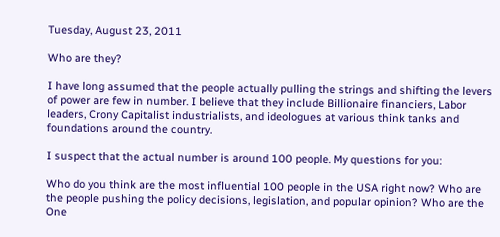Tuesday, August 23, 2011

Who are they?

I have long assumed that the people actually pulling the strings and shifting the levers of power are few in number. I believe that they include Billionaire financiers, Labor leaders, Crony Capitalist industrialists, and ideologues at various think tanks and foundations around the country.

I suspect that the actual number is around 100 people. My questions for you:

Who do you think are the most influential 100 people in the USA right now? Who are the people pushing the policy decisions, legislation, and popular opinion? Who are the One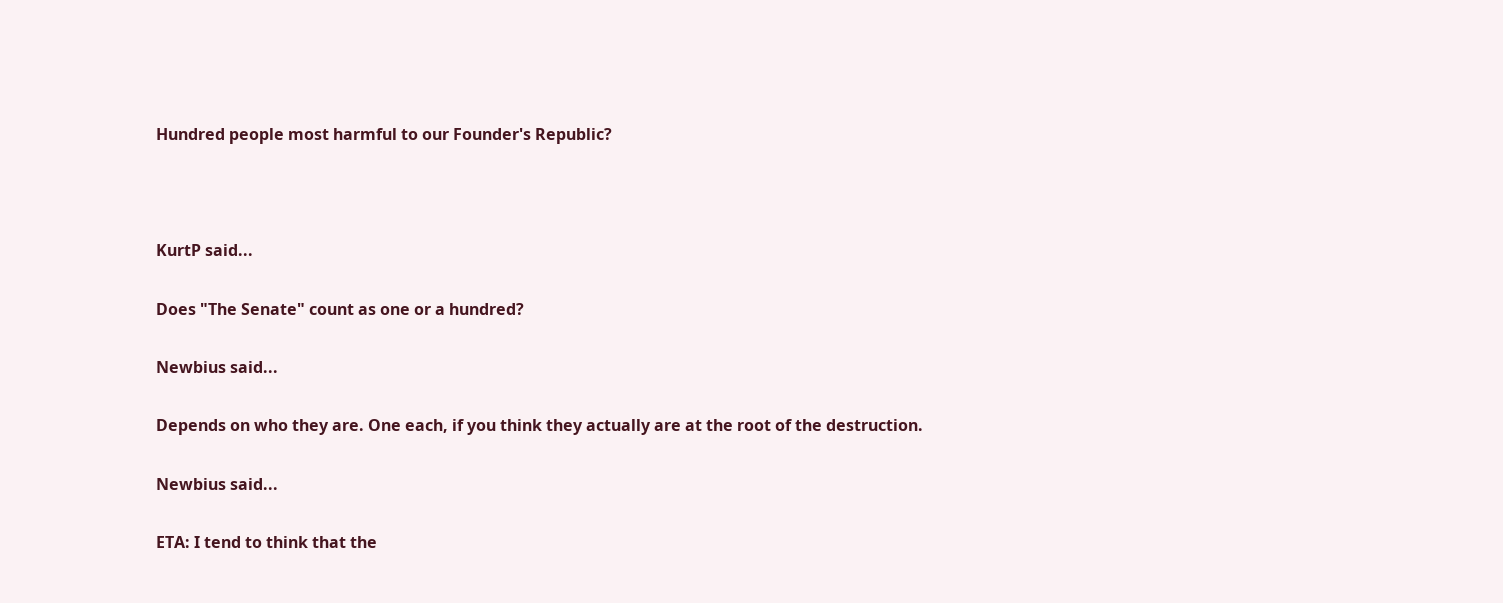Hundred people most harmful to our Founder's Republic?



KurtP said...

Does "The Senate" count as one or a hundred?

Newbius said...

Depends on who they are. One each, if you think they actually are at the root of the destruction.

Newbius said...

ETA: I tend to think that the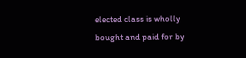elected class is wholly bought and paid for by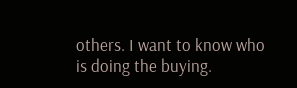others. I want to know who is doing the buying.